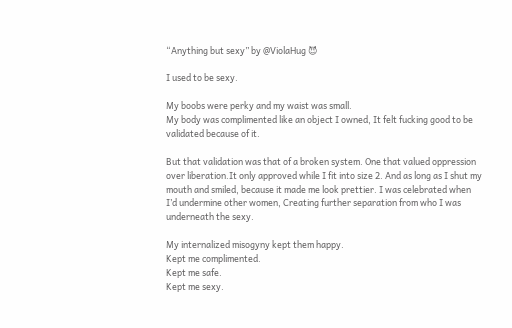“Anything but sexy” by @ViolaHug 😈

I used to be sexy.

My boobs were perky and my waist was small.
My body was complimented like an object I owned, It felt fucking good to be validated because of it.

But that validation was that of a broken system. One that valued oppression over liberation.It only approved while I fit into size 2. And as long as I shut my mouth and smiled, because it made me look prettier. I was celebrated when I’d undermine other women, Creating further separation from who I was underneath the sexy.

My internalized misogyny kept them happy.
Kept me complimented.
Kept me safe.
Kept me sexy.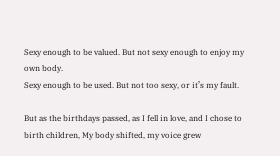Sexy enough to be valued. But not sexy enough to enjoy my own body.
Sexy enough to be used. But not too sexy, or it’s my fault.

But as the birthdays passed, as I fell in love, and I chose to birth children, My body shifted, my voice grew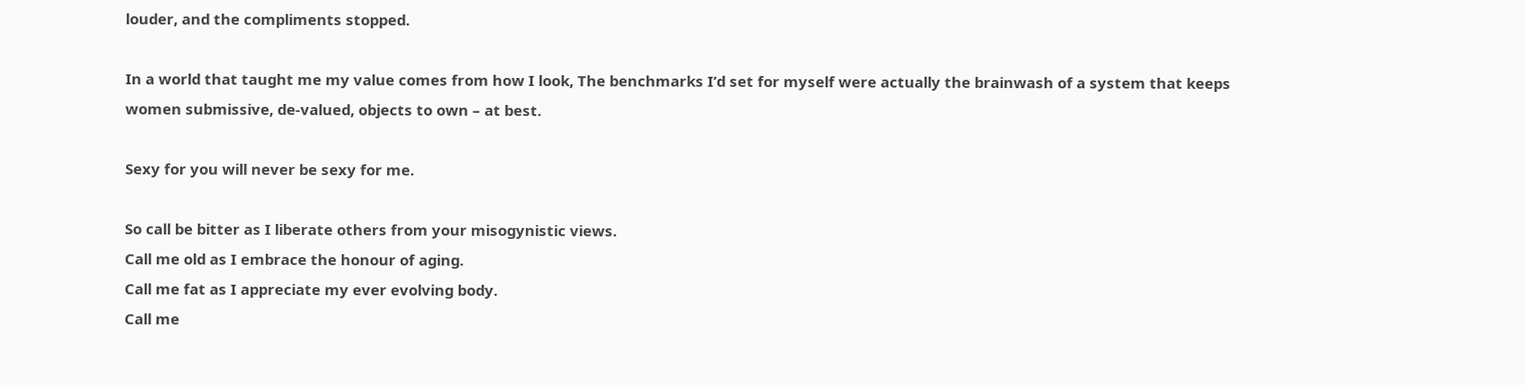louder, and the compliments stopped.

In a world that taught me my value comes from how I look, The benchmarks I’d set for myself were actually the brainwash of a system that keeps women submissive, de-valued, objects to own – at best.

Sexy for you will never be sexy for me.

So call be bitter as I liberate others from your misogynistic views.
Call me old as I embrace the honour of aging.
Call me fat as I appreciate my ever evolving body.
Call me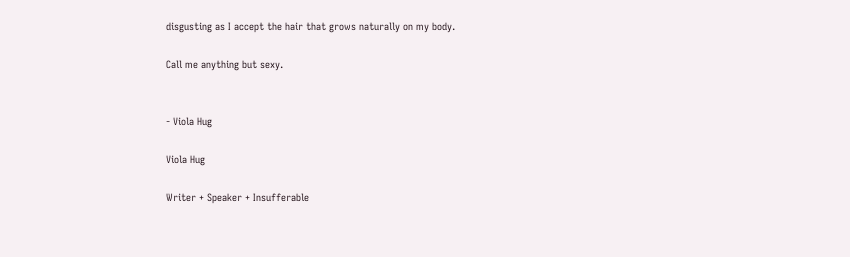disgusting as I accept the hair that grows naturally on my body.

Call me anything but sexy.


- Viola Hug

Viola Hug

Writer + Speaker + Insufferable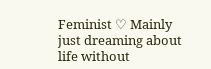Feminist ♡ Mainly just dreaming about life without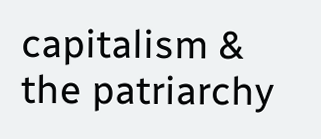capitalism & the patriarchy